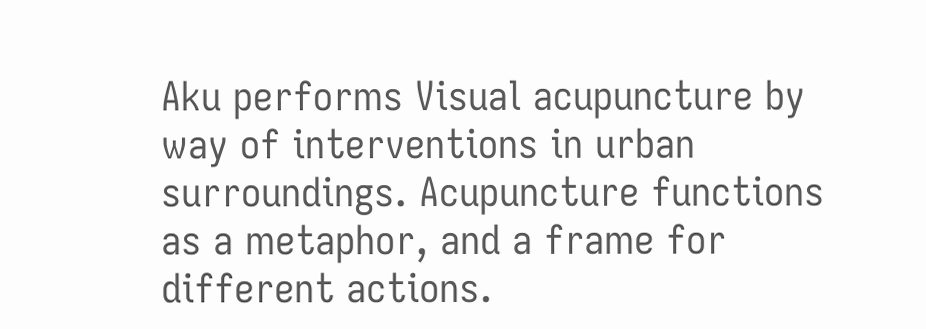Aku performs Visual acupuncture by way of interventions in urban surroundings. Acupuncture functions as a metaphor, and a frame for different actions.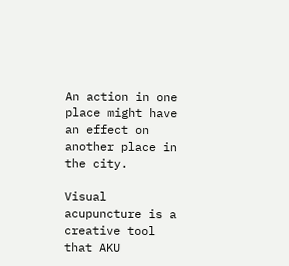An action in one place might have an effect on another place in the city.

Visual acupuncture is a creative tool that AKU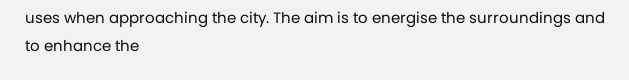uses when approaching the city. The aim is to energise the surroundings and to enhance the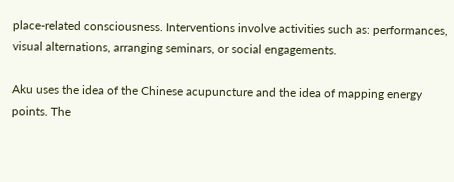place-related consciousness. Interventions involve activities such as: performances, visual alternations, arranging seminars, or social engagements.

Aku uses the idea of the Chinese acupuncture and the idea of mapping energy points. The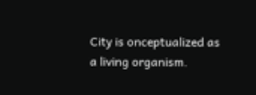City is onceptualized as a living organism.